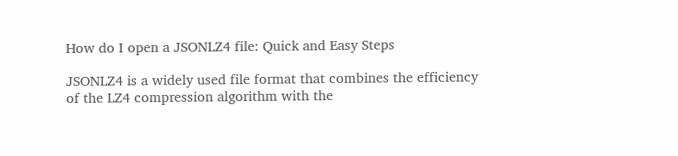How do I open a JSONLZ4 file: Quick and Easy Steps

JSONLZ4 is a widely used file format that combines the efficiency of the LZ4 compression algorithm with the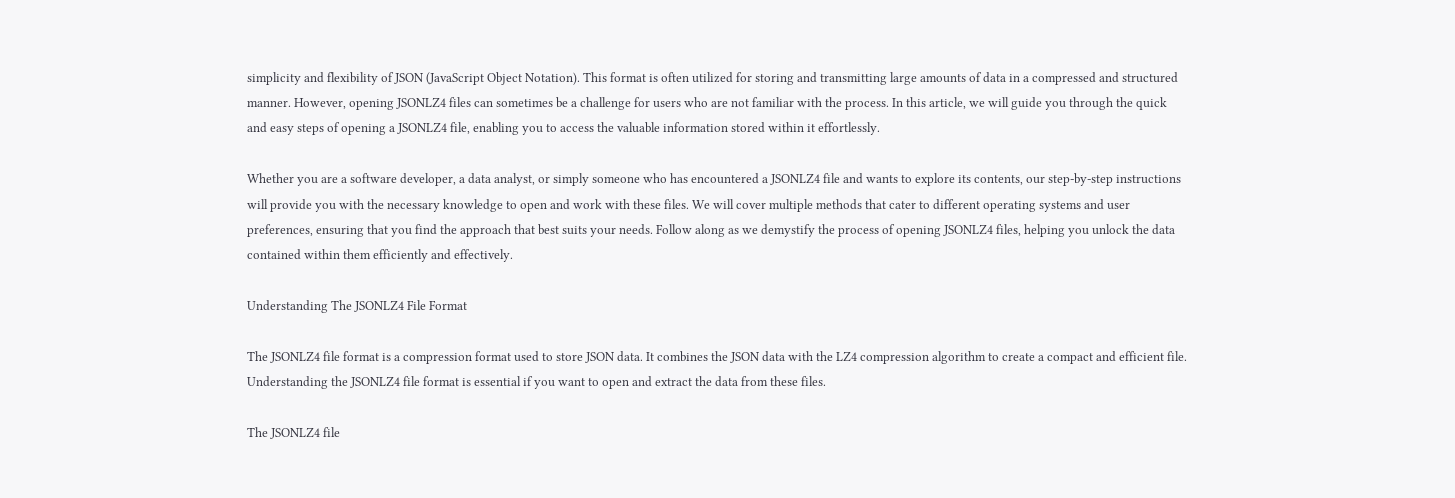simplicity and flexibility of JSON (JavaScript Object Notation). This format is often utilized for storing and transmitting large amounts of data in a compressed and structured manner. However, opening JSONLZ4 files can sometimes be a challenge for users who are not familiar with the process. In this article, we will guide you through the quick and easy steps of opening a JSONLZ4 file, enabling you to access the valuable information stored within it effortlessly.

Whether you are a software developer, a data analyst, or simply someone who has encountered a JSONLZ4 file and wants to explore its contents, our step-by-step instructions will provide you with the necessary knowledge to open and work with these files. We will cover multiple methods that cater to different operating systems and user preferences, ensuring that you find the approach that best suits your needs. Follow along as we demystify the process of opening JSONLZ4 files, helping you unlock the data contained within them efficiently and effectively.

Understanding The JSONLZ4 File Format

The JSONLZ4 file format is a compression format used to store JSON data. It combines the JSON data with the LZ4 compression algorithm to create a compact and efficient file. Understanding the JSONLZ4 file format is essential if you want to open and extract the data from these files.

The JSONLZ4 file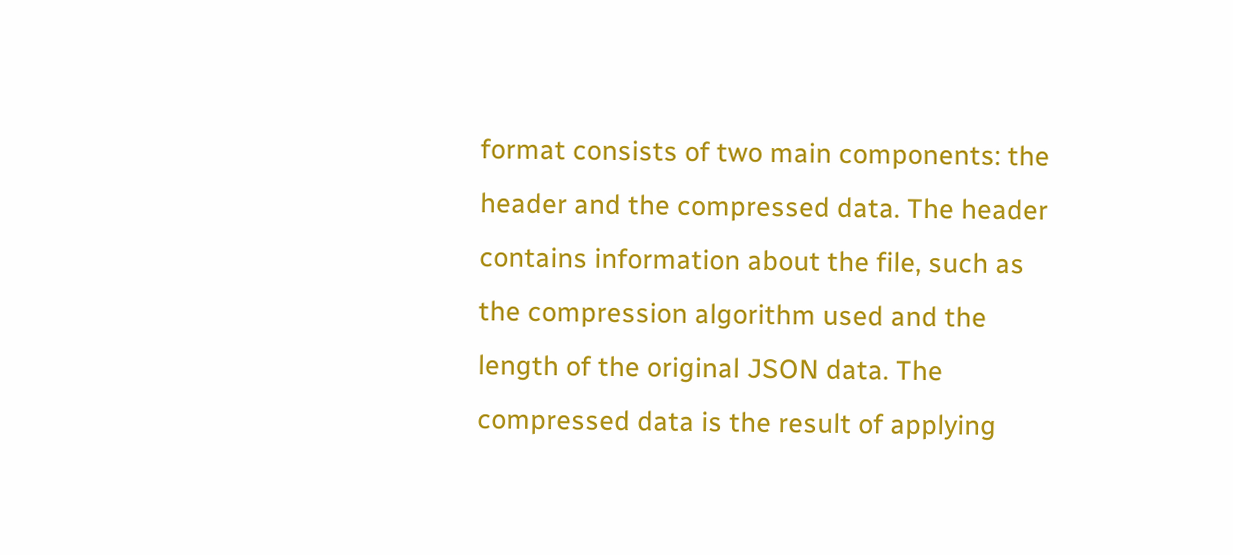format consists of two main components: the header and the compressed data. The header contains information about the file, such as the compression algorithm used and the length of the original JSON data. The compressed data is the result of applying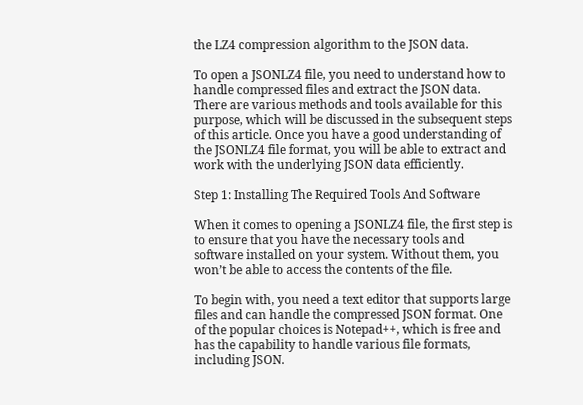the LZ4 compression algorithm to the JSON data.

To open a JSONLZ4 file, you need to understand how to handle compressed files and extract the JSON data. There are various methods and tools available for this purpose, which will be discussed in the subsequent steps of this article. Once you have a good understanding of the JSONLZ4 file format, you will be able to extract and work with the underlying JSON data efficiently.

Step 1: Installing The Required Tools And Software

When it comes to opening a JSONLZ4 file, the first step is to ensure that you have the necessary tools and software installed on your system. Without them, you won’t be able to access the contents of the file.

To begin with, you need a text editor that supports large files and can handle the compressed JSON format. One of the popular choices is Notepad++, which is free and has the capability to handle various file formats, including JSON.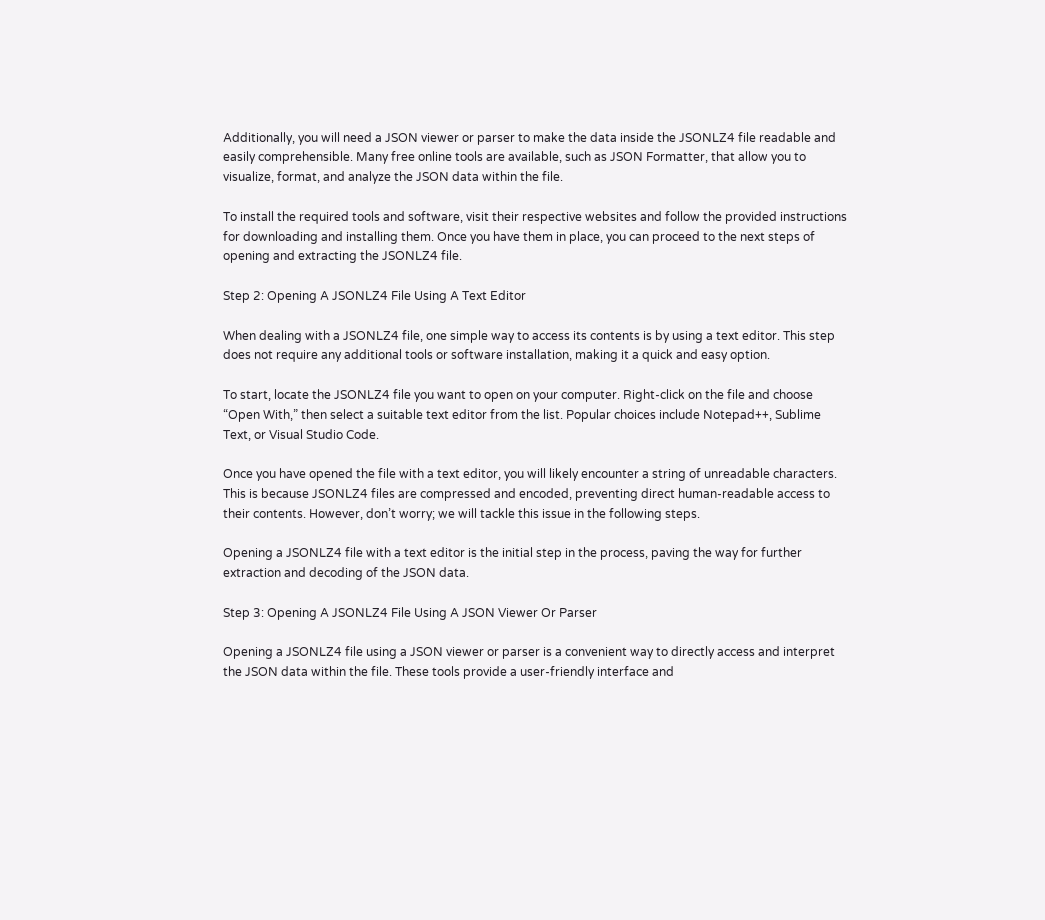Additionally, you will need a JSON viewer or parser to make the data inside the JSONLZ4 file readable and easily comprehensible. Many free online tools are available, such as JSON Formatter, that allow you to visualize, format, and analyze the JSON data within the file.

To install the required tools and software, visit their respective websites and follow the provided instructions for downloading and installing them. Once you have them in place, you can proceed to the next steps of opening and extracting the JSONLZ4 file.

Step 2: Opening A JSONLZ4 File Using A Text Editor

When dealing with a JSONLZ4 file, one simple way to access its contents is by using a text editor. This step does not require any additional tools or software installation, making it a quick and easy option.

To start, locate the JSONLZ4 file you want to open on your computer. Right-click on the file and choose “Open With,” then select a suitable text editor from the list. Popular choices include Notepad++, Sublime Text, or Visual Studio Code.

Once you have opened the file with a text editor, you will likely encounter a string of unreadable characters. This is because JSONLZ4 files are compressed and encoded, preventing direct human-readable access to their contents. However, don’t worry; we will tackle this issue in the following steps.

Opening a JSONLZ4 file with a text editor is the initial step in the process, paving the way for further extraction and decoding of the JSON data.

Step 3: Opening A JSONLZ4 File Using A JSON Viewer Or Parser

Opening a JSONLZ4 file using a JSON viewer or parser is a convenient way to directly access and interpret the JSON data within the file. These tools provide a user-friendly interface and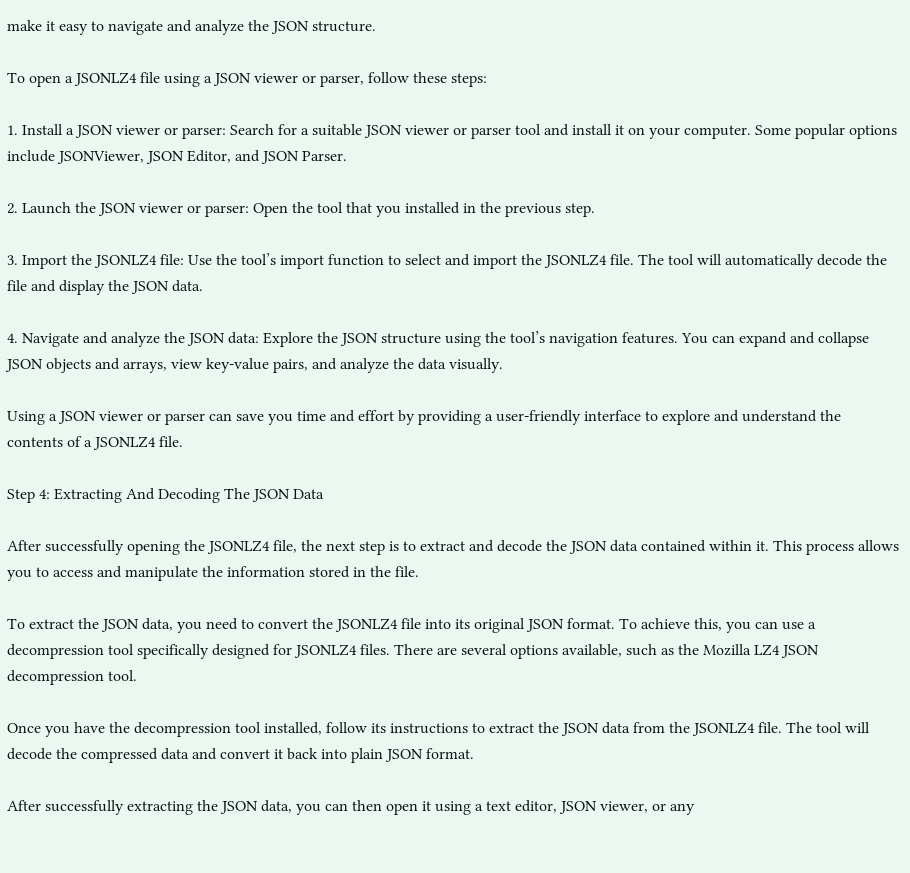make it easy to navigate and analyze the JSON structure.

To open a JSONLZ4 file using a JSON viewer or parser, follow these steps:

1. Install a JSON viewer or parser: Search for a suitable JSON viewer or parser tool and install it on your computer. Some popular options include JSONViewer, JSON Editor, and JSON Parser.

2. Launch the JSON viewer or parser: Open the tool that you installed in the previous step.

3. Import the JSONLZ4 file: Use the tool’s import function to select and import the JSONLZ4 file. The tool will automatically decode the file and display the JSON data.

4. Navigate and analyze the JSON data: Explore the JSON structure using the tool’s navigation features. You can expand and collapse JSON objects and arrays, view key-value pairs, and analyze the data visually.

Using a JSON viewer or parser can save you time and effort by providing a user-friendly interface to explore and understand the contents of a JSONLZ4 file.

Step 4: Extracting And Decoding The JSON Data

After successfully opening the JSONLZ4 file, the next step is to extract and decode the JSON data contained within it. This process allows you to access and manipulate the information stored in the file.

To extract the JSON data, you need to convert the JSONLZ4 file into its original JSON format. To achieve this, you can use a decompression tool specifically designed for JSONLZ4 files. There are several options available, such as the Mozilla LZ4 JSON decompression tool.

Once you have the decompression tool installed, follow its instructions to extract the JSON data from the JSONLZ4 file. The tool will decode the compressed data and convert it back into plain JSON format.

After successfully extracting the JSON data, you can then open it using a text editor, JSON viewer, or any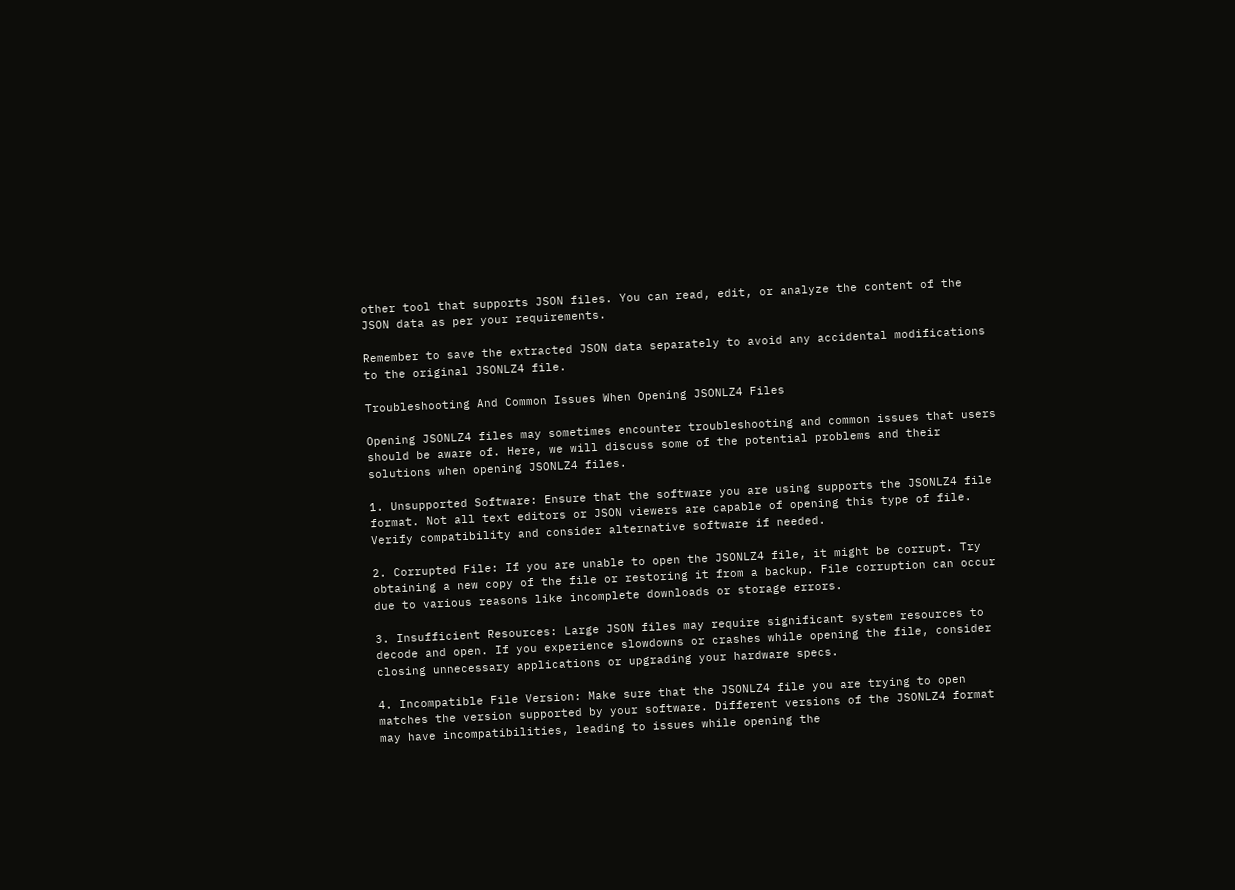other tool that supports JSON files. You can read, edit, or analyze the content of the JSON data as per your requirements.

Remember to save the extracted JSON data separately to avoid any accidental modifications to the original JSONLZ4 file.

Troubleshooting And Common Issues When Opening JSONLZ4 Files

Opening JSONLZ4 files may sometimes encounter troubleshooting and common issues that users should be aware of. Here, we will discuss some of the potential problems and their solutions when opening JSONLZ4 files.

1. Unsupported Software: Ensure that the software you are using supports the JSONLZ4 file format. Not all text editors or JSON viewers are capable of opening this type of file. Verify compatibility and consider alternative software if needed.

2. Corrupted File: If you are unable to open the JSONLZ4 file, it might be corrupt. Try obtaining a new copy of the file or restoring it from a backup. File corruption can occur due to various reasons like incomplete downloads or storage errors.

3. Insufficient Resources: Large JSON files may require significant system resources to decode and open. If you experience slowdowns or crashes while opening the file, consider closing unnecessary applications or upgrading your hardware specs.

4. Incompatible File Version: Make sure that the JSONLZ4 file you are trying to open matches the version supported by your software. Different versions of the JSONLZ4 format may have incompatibilities, leading to issues while opening the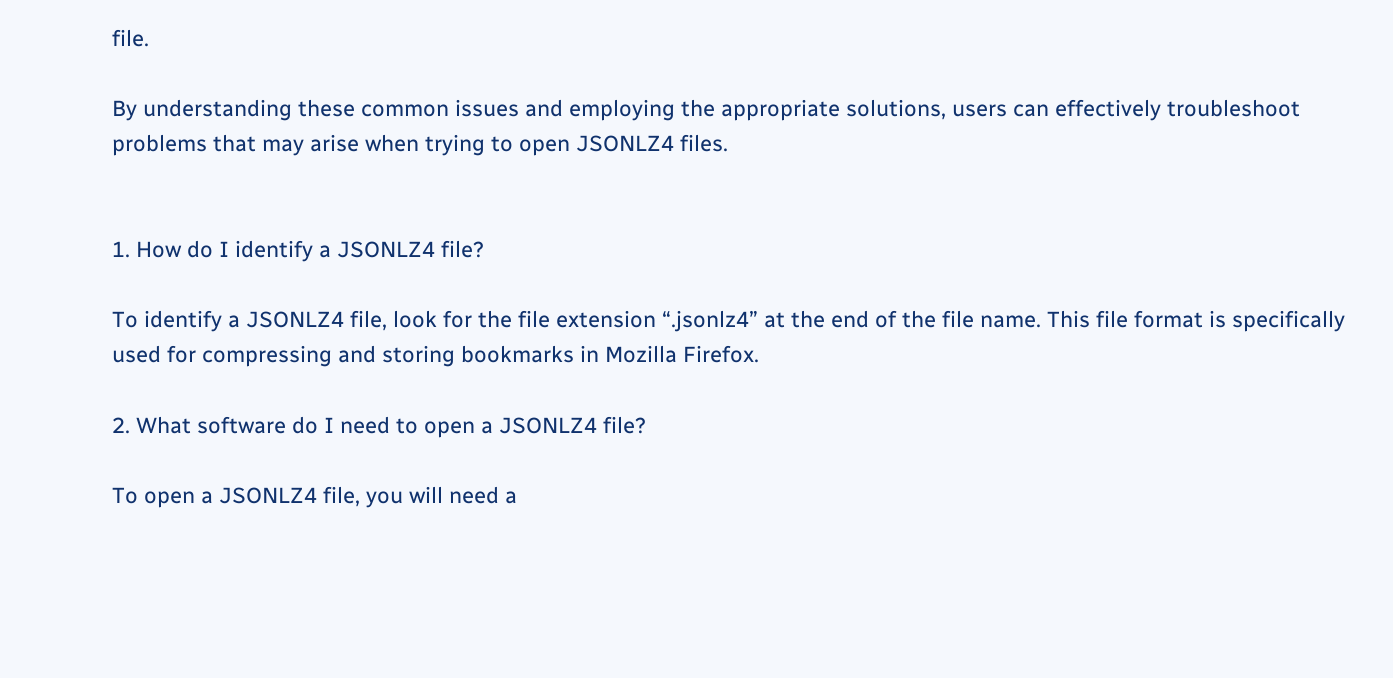file.

By understanding these common issues and employing the appropriate solutions, users can effectively troubleshoot problems that may arise when trying to open JSONLZ4 files.


1. How do I identify a JSONLZ4 file?

To identify a JSONLZ4 file, look for the file extension “.jsonlz4” at the end of the file name. This file format is specifically used for compressing and storing bookmarks in Mozilla Firefox.

2. What software do I need to open a JSONLZ4 file?

To open a JSONLZ4 file, you will need a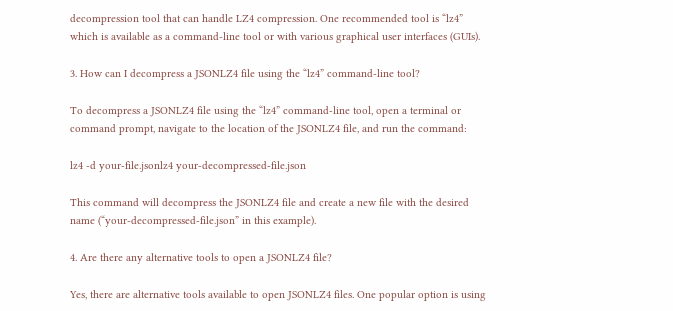decompression tool that can handle LZ4 compression. One recommended tool is “lz4” which is available as a command-line tool or with various graphical user interfaces (GUIs).

3. How can I decompress a JSONLZ4 file using the “lz4” command-line tool?

To decompress a JSONLZ4 file using the “lz4” command-line tool, open a terminal or command prompt, navigate to the location of the JSONLZ4 file, and run the command:

lz4 -d your-file.jsonlz4 your-decompressed-file.json

This command will decompress the JSONLZ4 file and create a new file with the desired name (“your-decompressed-file.json” in this example).

4. Are there any alternative tools to open a JSONLZ4 file?

Yes, there are alternative tools available to open JSONLZ4 files. One popular option is using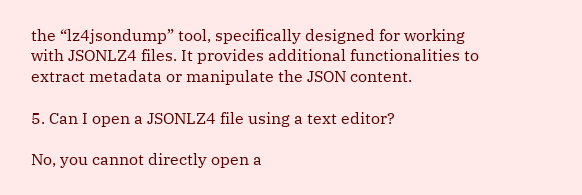the “lz4jsondump” tool, specifically designed for working with JSONLZ4 files. It provides additional functionalities to extract metadata or manipulate the JSON content.

5. Can I open a JSONLZ4 file using a text editor?

No, you cannot directly open a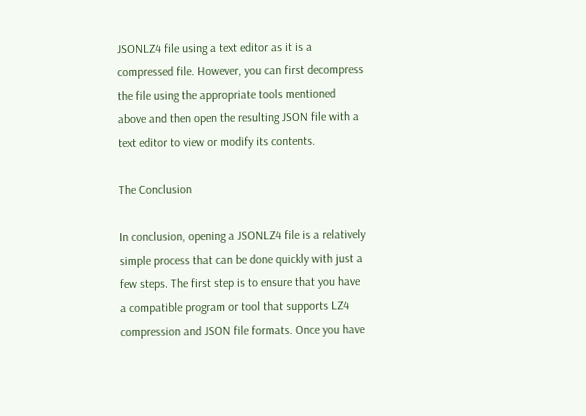JSONLZ4 file using a text editor as it is a compressed file. However, you can first decompress the file using the appropriate tools mentioned above and then open the resulting JSON file with a text editor to view or modify its contents.

The Conclusion

In conclusion, opening a JSONLZ4 file is a relatively simple process that can be done quickly with just a few steps. The first step is to ensure that you have a compatible program or tool that supports LZ4 compression and JSON file formats. Once you have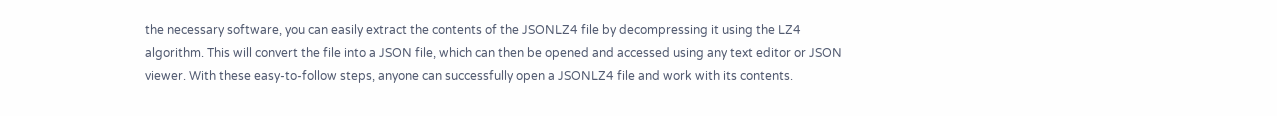the necessary software, you can easily extract the contents of the JSONLZ4 file by decompressing it using the LZ4 algorithm. This will convert the file into a JSON file, which can then be opened and accessed using any text editor or JSON viewer. With these easy-to-follow steps, anyone can successfully open a JSONLZ4 file and work with its contents.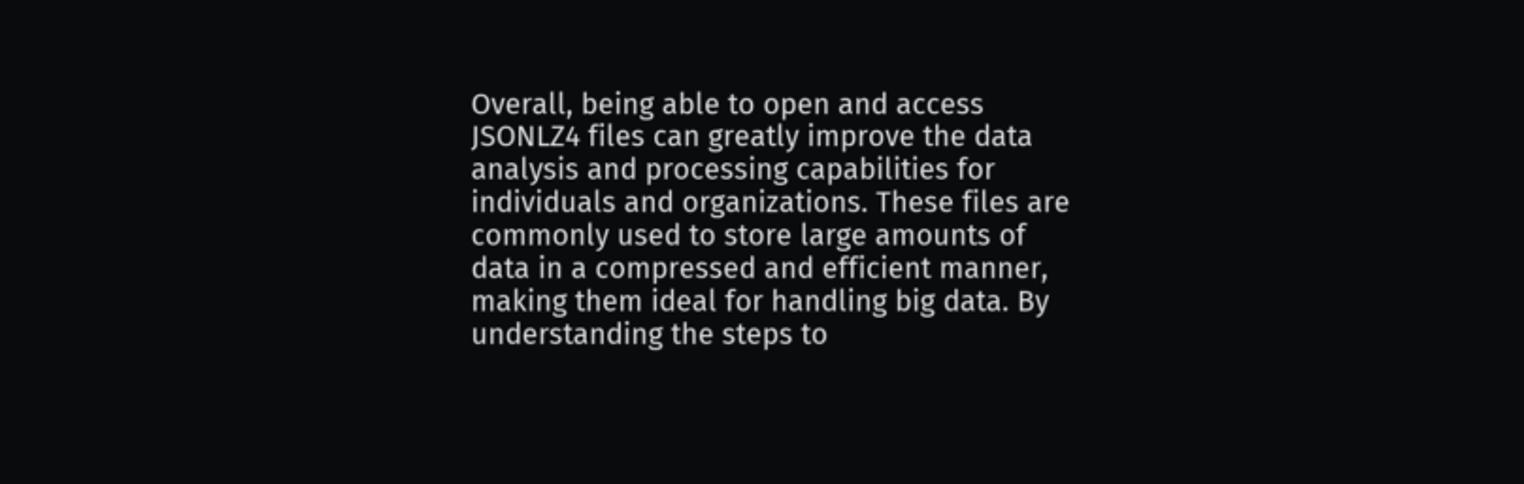Overall, being able to open and access JSONLZ4 files can greatly improve the data analysis and processing capabilities for individuals and organizations. These files are commonly used to store large amounts of data in a compressed and efficient manner, making them ideal for handling big data. By understanding the steps to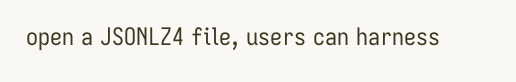open a JSONLZ4 file, users can harness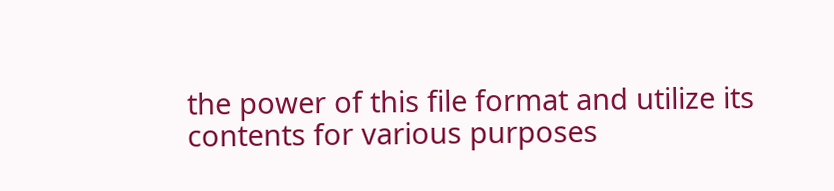the power of this file format and utilize its contents for various purposes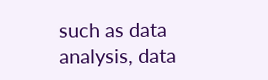such as data analysis, data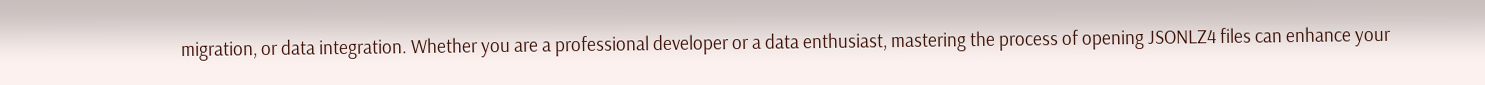migration, or data integration. Whether you are a professional developer or a data enthusiast, mastering the process of opening JSONLZ4 files can enhance your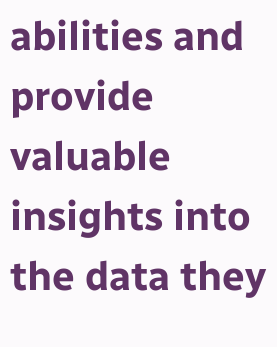abilities and provide valuable insights into the data they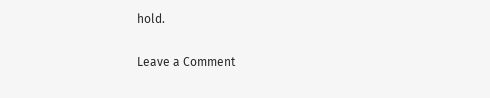hold.

Leave a Comment